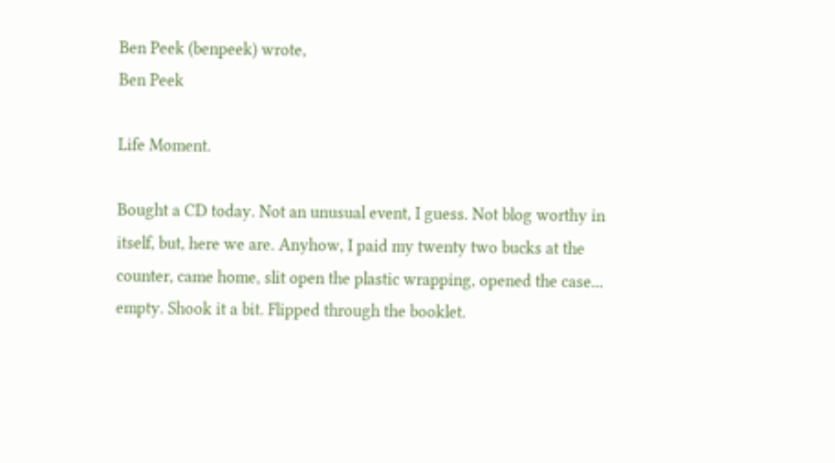Ben Peek (benpeek) wrote,
Ben Peek

Life Moment.

Bought a CD today. Not an unusual event, I guess. Not blog worthy in itself, but, here we are. Anyhow, I paid my twenty two bucks at the counter, came home, slit open the plastic wrapping, opened the case... empty. Shook it a bit. Flipped through the booklet.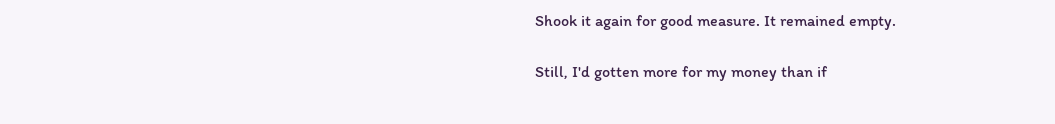Shook it again for good measure. It remained empty.

Still, I'd gotten more for my money than if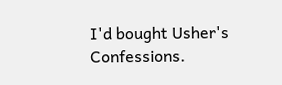I'd bought Usher's Confessions.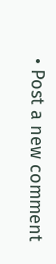• Post a new comment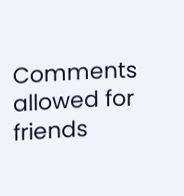Comments allowed for friends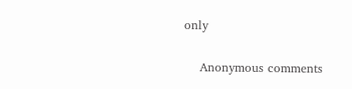only

    Anonymous comments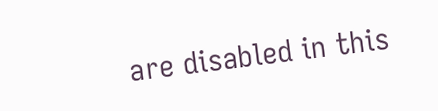are disabled in this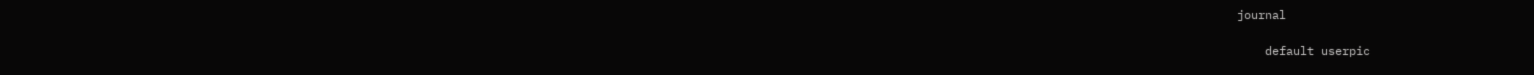journal

    default userpic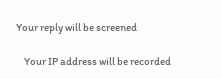Your reply will be screened

    Your IP address will be recorded